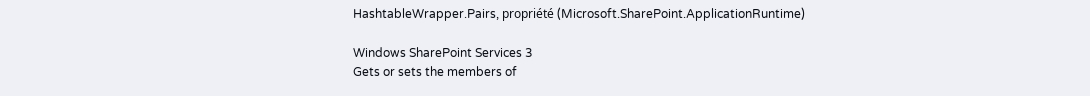HashtableWrapper.Pairs, propriété (Microsoft.SharePoint.ApplicationRuntime)

Windows SharePoint Services 3
Gets or sets the members of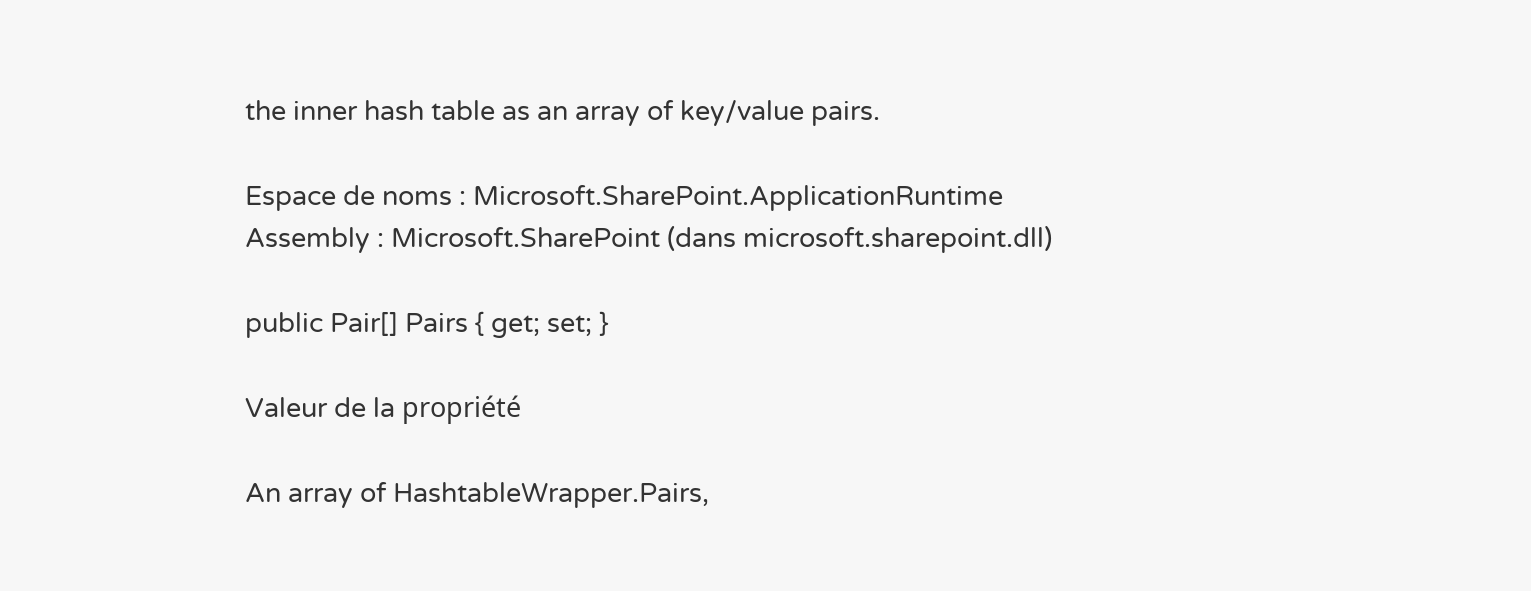the inner hash table as an array of key/value pairs.

Espace de noms : Microsoft.SharePoint.ApplicationRuntime
Assembly : Microsoft.SharePoint (dans microsoft.sharepoint.dll)

public Pair[] Pairs { get; set; }

Valeur de la propriété

An array of HashtableWrapper.Pairs,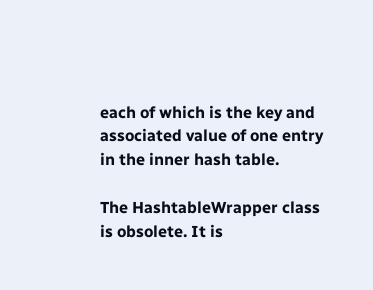each of which is the key and associated value of one entry in the inner hash table.

The HashtableWrapper class is obsolete. It is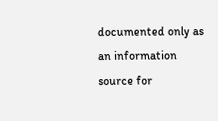documented only as an information source for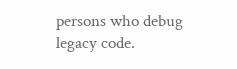persons who debug legacy code.